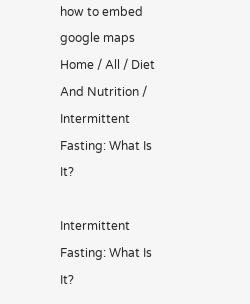how to embed google maps
Home / All / Diet And Nutrition / Intermittent Fasting: What Is It?

Intermittent Fasting: What Is It?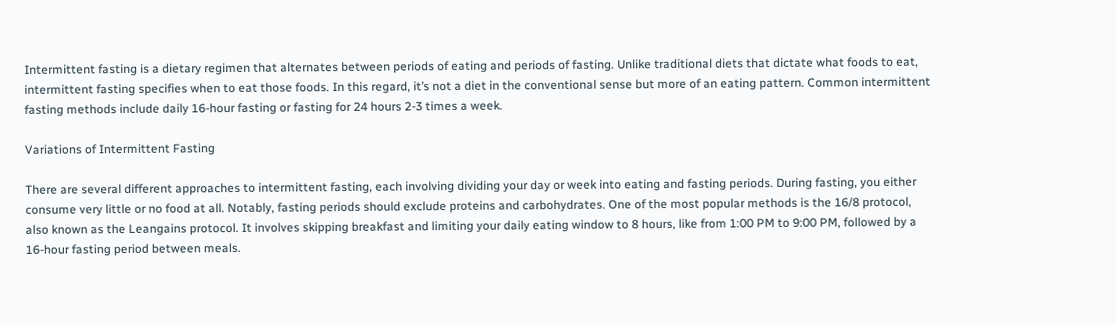Intermittent fasting is a dietary regimen that alternates between periods of eating and periods of fasting. Unlike traditional diets that dictate what foods to eat, intermittent fasting specifies when to eat those foods. In this regard, it’s not a diet in the conventional sense but more of an eating pattern. Common intermittent fasting methods include daily 16-hour fasting or fasting for 24 hours 2-3 times a week.

Variations of Intermittent Fasting

There are several different approaches to intermittent fasting, each involving dividing your day or week into eating and fasting periods. During fasting, you either consume very little or no food at all. Notably, fasting periods should exclude proteins and carbohydrates. One of the most popular methods is the 16/8 protocol, also known as the Leangains protocol. It involves skipping breakfast and limiting your daily eating window to 8 hours, like from 1:00 PM to 9:00 PM, followed by a 16-hour fasting period between meals.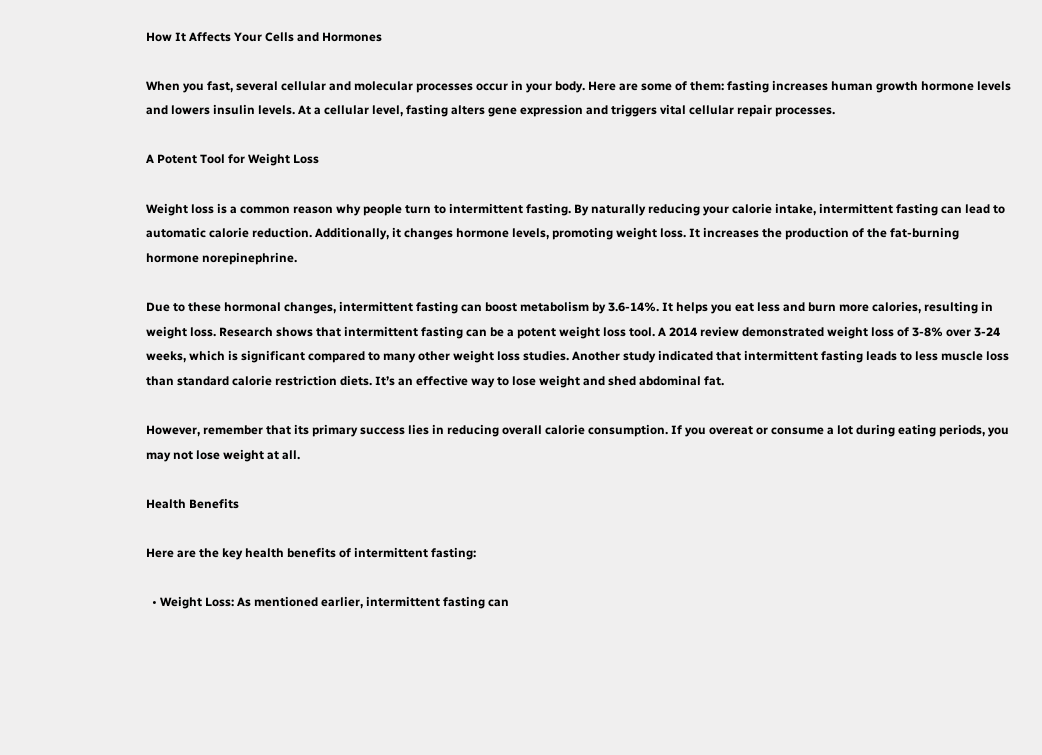How It Affects Your Cells and Hormones

When you fast, several cellular and molecular processes occur in your body. Here are some of them: fasting increases human growth hormone levels and lowers insulin levels. At a cellular level, fasting alters gene expression and triggers vital cellular repair processes.

A Potent Tool for Weight Loss

Weight loss is a common reason why people turn to intermittent fasting. By naturally reducing your calorie intake, intermittent fasting can lead to automatic calorie reduction. Additionally, it changes hormone levels, promoting weight loss. It increases the production of the fat-burning hormone norepinephrine.

Due to these hormonal changes, intermittent fasting can boost metabolism by 3.6-14%. It helps you eat less and burn more calories, resulting in weight loss. Research shows that intermittent fasting can be a potent weight loss tool. A 2014 review demonstrated weight loss of 3-8% over 3-24 weeks, which is significant compared to many other weight loss studies. Another study indicated that intermittent fasting leads to less muscle loss than standard calorie restriction diets. It’s an effective way to lose weight and shed abdominal fat.

However, remember that its primary success lies in reducing overall calorie consumption. If you overeat or consume a lot during eating periods, you may not lose weight at all.

Health Benefits

Here are the key health benefits of intermittent fasting:

  • Weight Loss: As mentioned earlier, intermittent fasting can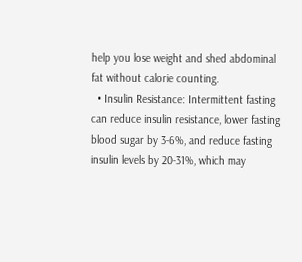help you lose weight and shed abdominal fat without calorie counting.
  • Insulin Resistance: Intermittent fasting can reduce insulin resistance, lower fasting blood sugar by 3-6%, and reduce fasting insulin levels by 20-31%, which may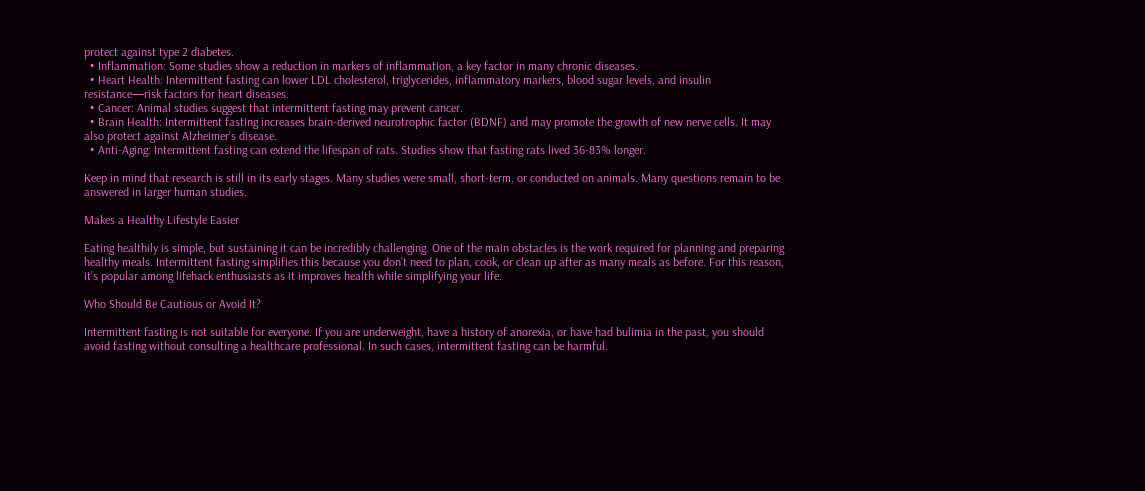protect against type 2 diabetes.
  • Inflammation: Some studies show a reduction in markers of inflammation, a key factor in many chronic diseases.
  • Heart Health: Intermittent fasting can lower LDL cholesterol, triglycerides, inflammatory markers, blood sugar levels, and insulin resistance—risk factors for heart diseases.
  • Cancer: Animal studies suggest that intermittent fasting may prevent cancer.
  • Brain Health: Intermittent fasting increases brain-derived neurotrophic factor (BDNF) and may promote the growth of new nerve cells. It may also protect against Alzheimer’s disease.
  • Anti-Aging: Intermittent fasting can extend the lifespan of rats. Studies show that fasting rats lived 36-83% longer.

Keep in mind that research is still in its early stages. Many studies were small, short-term, or conducted on animals. Many questions remain to be answered in larger human studies.

Makes a Healthy Lifestyle Easier

Eating healthily is simple, but sustaining it can be incredibly challenging. One of the main obstacles is the work required for planning and preparing healthy meals. Intermittent fasting simplifies this because you don’t need to plan, cook, or clean up after as many meals as before. For this reason, it’s popular among lifehack enthusiasts as it improves health while simplifying your life.

Who Should Be Cautious or Avoid It?

Intermittent fasting is not suitable for everyone. If you are underweight, have a history of anorexia, or have had bulimia in the past, you should avoid fasting without consulting a healthcare professional. In such cases, intermittent fasting can be harmful.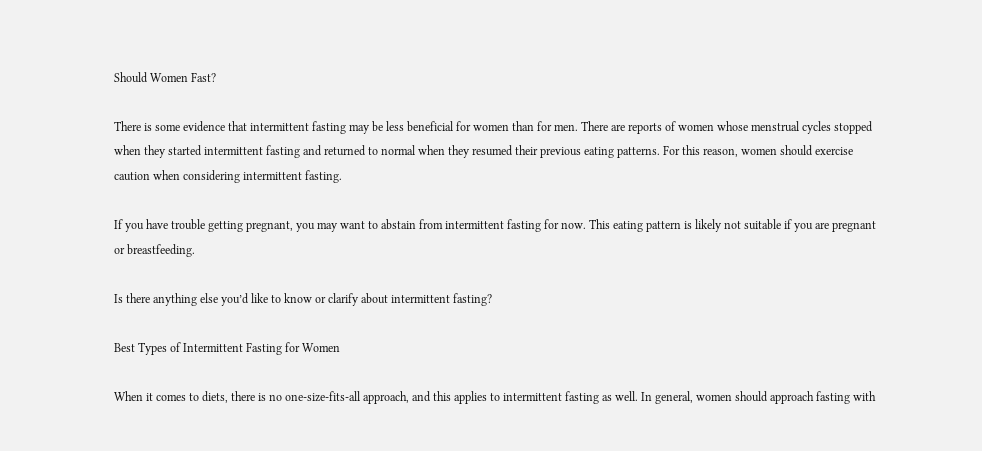Should Women Fast?

There is some evidence that intermittent fasting may be less beneficial for women than for men. There are reports of women whose menstrual cycles stopped when they started intermittent fasting and returned to normal when they resumed their previous eating patterns. For this reason, women should exercise caution when considering intermittent fasting.

If you have trouble getting pregnant, you may want to abstain from intermittent fasting for now. This eating pattern is likely not suitable if you are pregnant or breastfeeding.

Is there anything else you’d like to know or clarify about intermittent fasting?

Best Types of Intermittent Fasting for Women

When it comes to diets, there is no one-size-fits-all approach, and this applies to intermittent fasting as well. In general, women should approach fasting with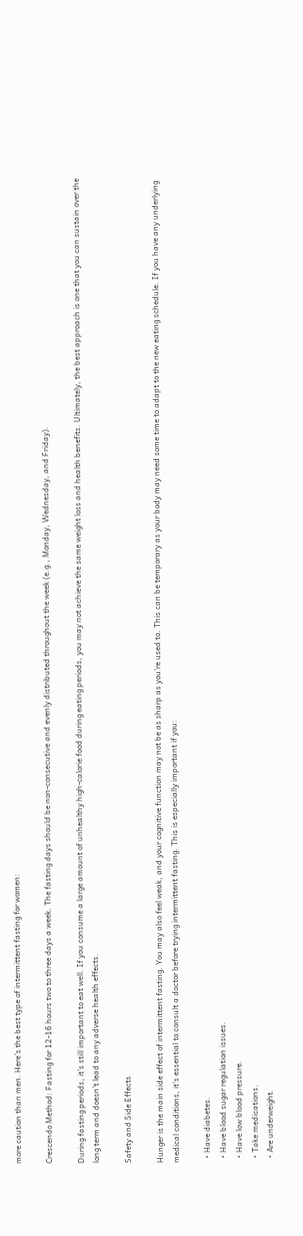more caution than men. Here’s the best type of intermittent fasting for women:

Crescendo Method: Fasting for 12-16 hours two to three days a week. The fasting days should be non-consecutive and evenly distributed throughout the week (e.g., Monday, Wednesday, and Friday).

During fasting periods, it’s still important to eat well. If you consume a large amount of unhealthy high-calorie food during eating periods, you may not achieve the same weight loss and health benefits. Ultimately, the best approach is one that you can sustain over the long term and doesn’t lead to any adverse health effects.

Safety and Side Effects

Hunger is the main side effect of intermittent fasting. You may also feel weak, and your cognitive function may not be as sharp as you’re used to. This can be temporary as your body may need some time to adapt to the new eating schedule. If you have any underlying medical conditions, it’s essential to consult a doctor before trying intermittent fasting. This is especially important if you:

  • Have diabetes.
  • Have blood sugar regulation issues.
  • Have low blood pressure.
  • Take medications.
  • Are underweight.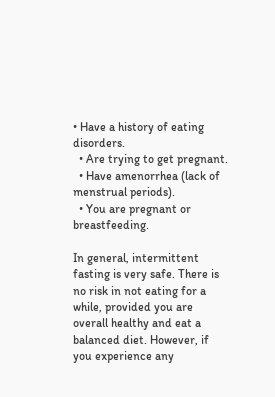• Have a history of eating disorders.
  • Are trying to get pregnant.
  • Have amenorrhea (lack of menstrual periods).
  • You are pregnant or breastfeeding.

In general, intermittent fasting is very safe. There is no risk in not eating for a while, provided you are overall healthy and eat a balanced diet. However, if you experience any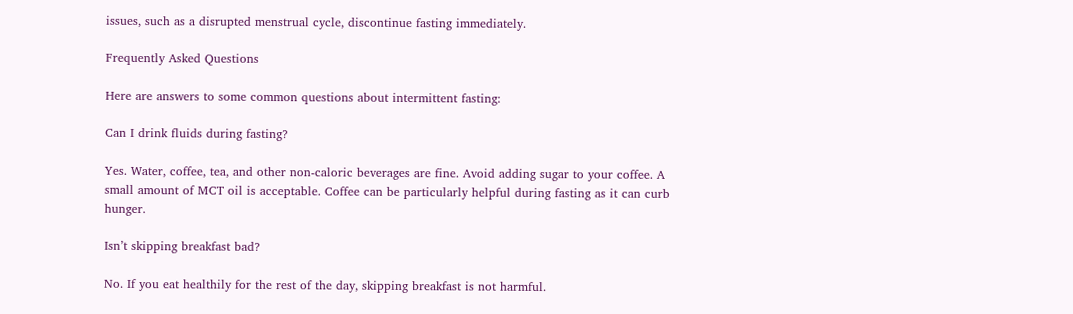issues, such as a disrupted menstrual cycle, discontinue fasting immediately.

Frequently Asked Questions

Here are answers to some common questions about intermittent fasting:

Can I drink fluids during fasting?

Yes. Water, coffee, tea, and other non-caloric beverages are fine. Avoid adding sugar to your coffee. A small amount of MCT oil is acceptable. Coffee can be particularly helpful during fasting as it can curb hunger.

Isn’t skipping breakfast bad?

No. If you eat healthily for the rest of the day, skipping breakfast is not harmful.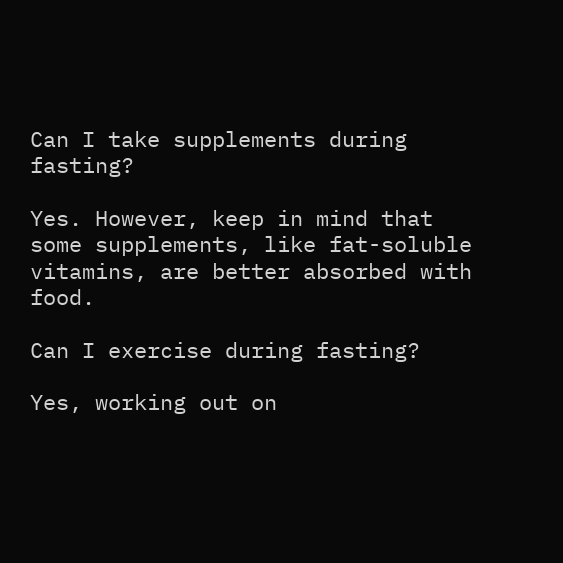Can I take supplements during fasting?

Yes. However, keep in mind that some supplements, like fat-soluble vitamins, are better absorbed with food.

Can I exercise during fasting?

Yes, working out on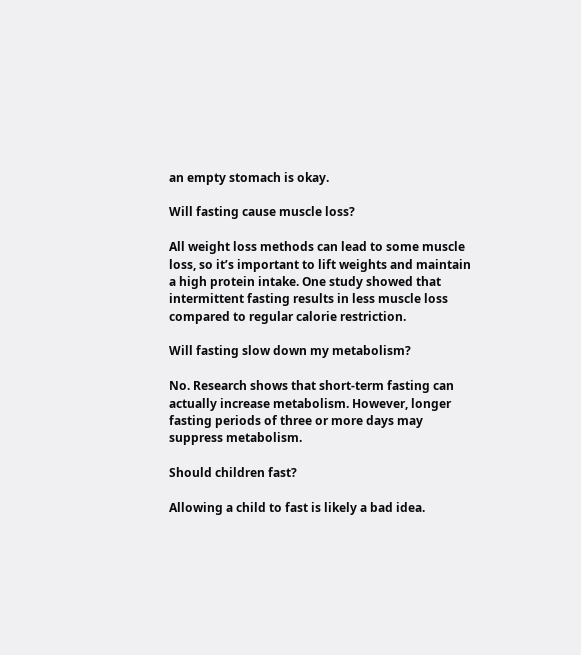an empty stomach is okay.

Will fasting cause muscle loss?

All weight loss methods can lead to some muscle loss, so it’s important to lift weights and maintain a high protein intake. One study showed that intermittent fasting results in less muscle loss compared to regular calorie restriction.

Will fasting slow down my metabolism?

No. Research shows that short-term fasting can actually increase metabolism. However, longer fasting periods of three or more days may suppress metabolism.

Should children fast?

Allowing a child to fast is likely a bad idea.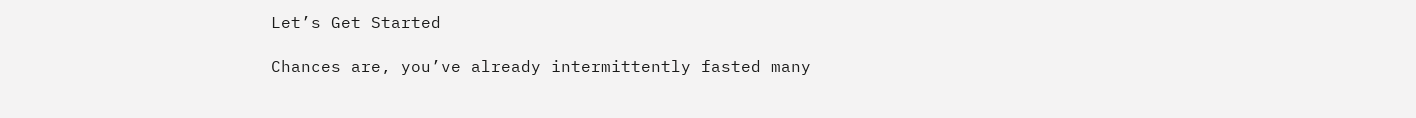Let’s Get Started

Chances are, you’ve already intermittently fasted many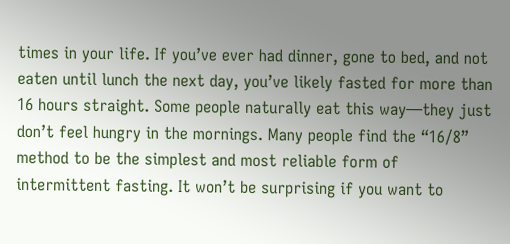times in your life. If you’ve ever had dinner, gone to bed, and not eaten until lunch the next day, you’ve likely fasted for more than 16 hours straight. Some people naturally eat this way—they just don’t feel hungry in the mornings. Many people find the “16/8” method to be the simplest and most reliable form of intermittent fasting. It won’t be surprising if you want to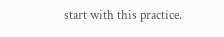start with this practice.